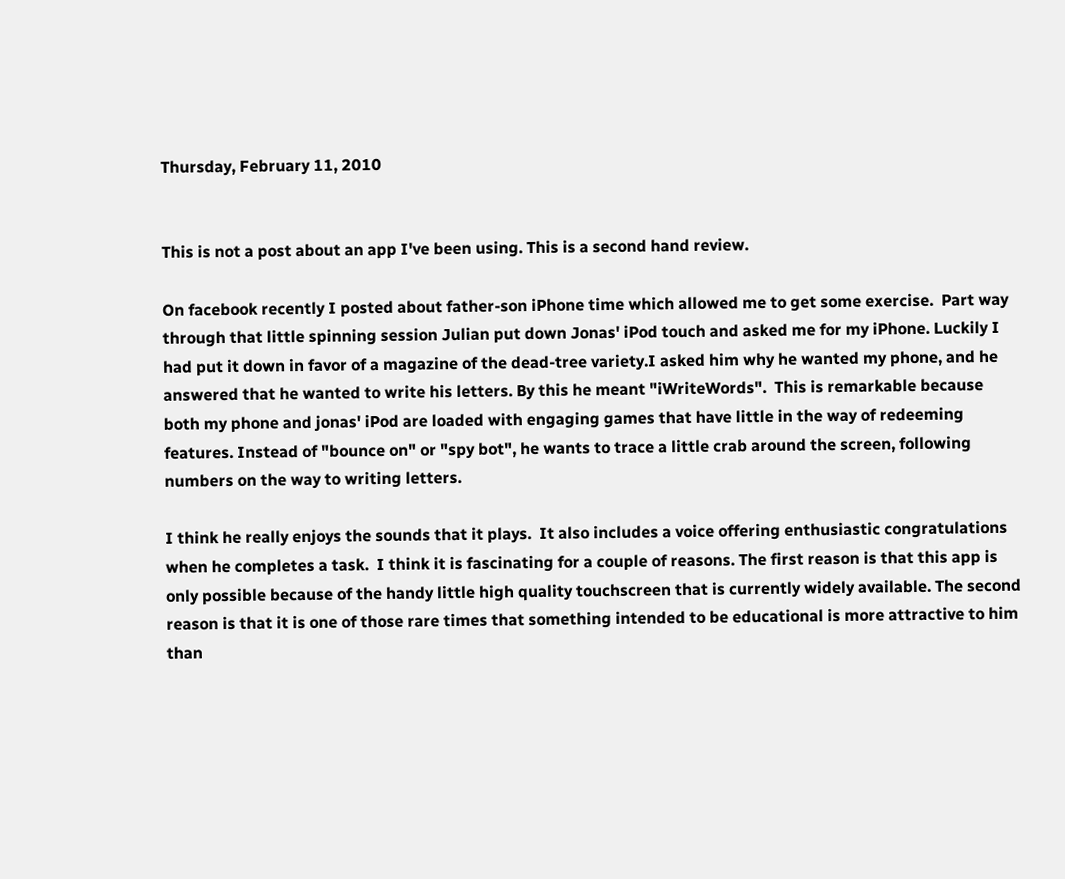Thursday, February 11, 2010


This is not a post about an app I've been using. This is a second hand review.

On facebook recently I posted about father-son iPhone time which allowed me to get some exercise.  Part way through that little spinning session Julian put down Jonas' iPod touch and asked me for my iPhone. Luckily I had put it down in favor of a magazine of the dead-tree variety.I asked him why he wanted my phone, and he answered that he wanted to write his letters. By this he meant "iWriteWords".  This is remarkable because both my phone and jonas' iPod are loaded with engaging games that have little in the way of redeeming features. Instead of "bounce on" or "spy bot", he wants to trace a little crab around the screen, following numbers on the way to writing letters.

I think he really enjoys the sounds that it plays.  It also includes a voice offering enthusiastic congratulations when he completes a task.  I think it is fascinating for a couple of reasons. The first reason is that this app is only possible because of the handy little high quality touchscreen that is currently widely available. The second reason is that it is one of those rare times that something intended to be educational is more attractive to him than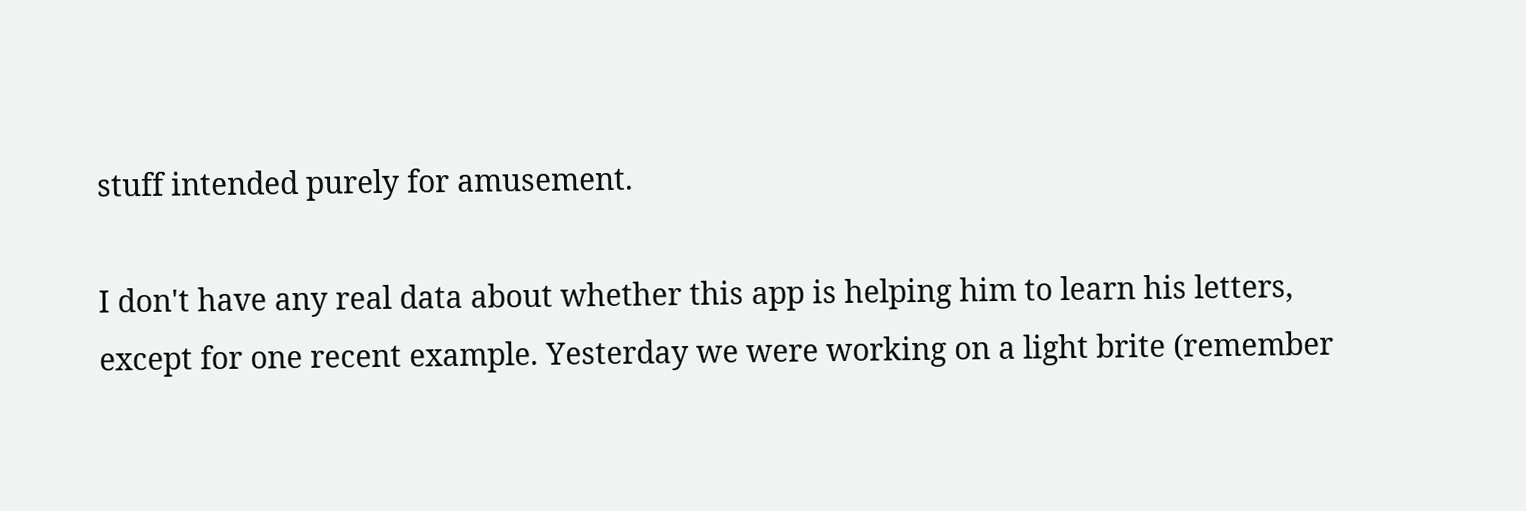stuff intended purely for amusement.

I don't have any real data about whether this app is helping him to learn his letters, except for one recent example. Yesterday we were working on a light brite (remember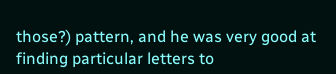those?) pattern, and he was very good at finding particular letters to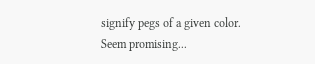signify pegs of a given color. Seem promising...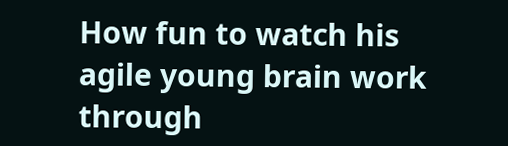How fun to watch his agile young brain work through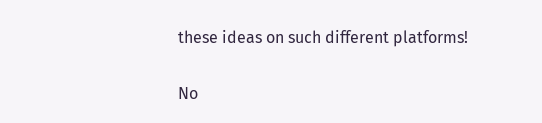these ideas on such different platforms!

No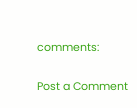comments:

Post a Comment